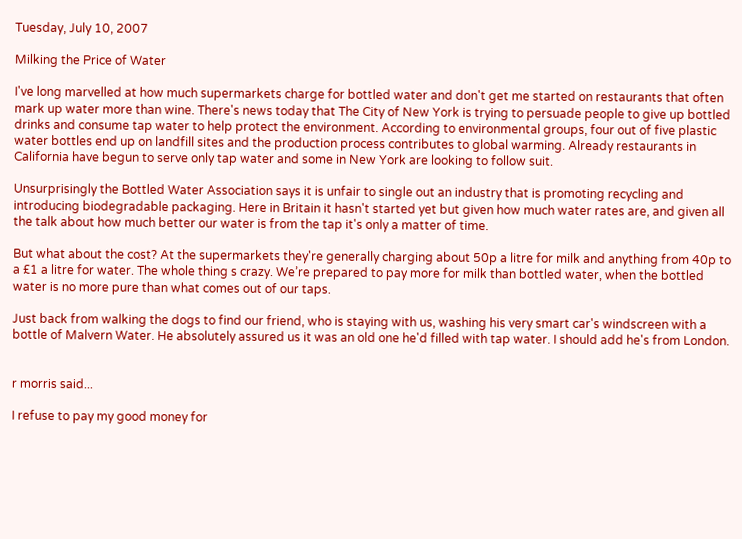Tuesday, July 10, 2007

Milking the Price of Water

I've long marvelled at how much supermarkets charge for bottled water and don't get me started on restaurants that often mark up water more than wine. There's news today that The City of New York is trying to persuade people to give up bottled drinks and consume tap water to help protect the environment. According to environmental groups, four out of five plastic water bottles end up on landfill sites and the production process contributes to global warming. Already restaurants in California have begun to serve only tap water and some in New York are looking to follow suit.

Unsurprisingly the Bottled Water Association says it is unfair to single out an industry that is promoting recycling and introducing biodegradable packaging. Here in Britain it hasn't started yet but given how much water rates are, and given all the talk about how much better our water is from the tap it's only a matter of time.

But what about the cost? At the supermarkets they're generally charging about 50p a litre for milk and anything from 40p to a £1 a litre for water. The whole thing s crazy. We’re prepared to pay more for milk than bottled water, when the bottled water is no more pure than what comes out of our taps.

Just back from walking the dogs to find our friend, who is staying with us, washing his very smart car's windscreen with a bottle of Malvern Water. He absolutely assured us it was an old one he'd filled with tap water. I should add he's from London.


r morris said...

I refuse to pay my good money for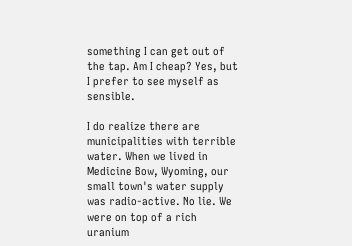something I can get out of the tap. Am I cheap? Yes, but I prefer to see myself as sensible.

I do realize there are municipalities with terrible water. When we lived in Medicine Bow, Wyoming, our small town's water supply was radio-active. No lie. We were on top of a rich uranium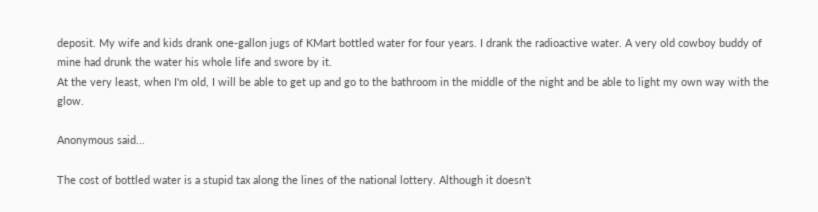deposit. My wife and kids drank one-gallon jugs of KMart bottled water for four years. I drank the radioactive water. A very old cowboy buddy of mine had drunk the water his whole life and swore by it.
At the very least, when I'm old, I will be able to get up and go to the bathroom in the middle of the night and be able to light my own way with the glow.

Anonymous said...

The cost of bottled water is a stupid tax along the lines of the national lottery. Although it doesn't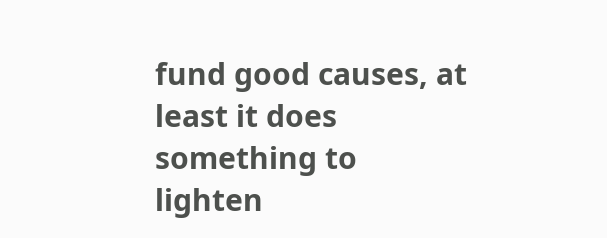fund good causes, at least it does something to lighten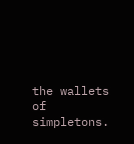the wallets of simpletons.